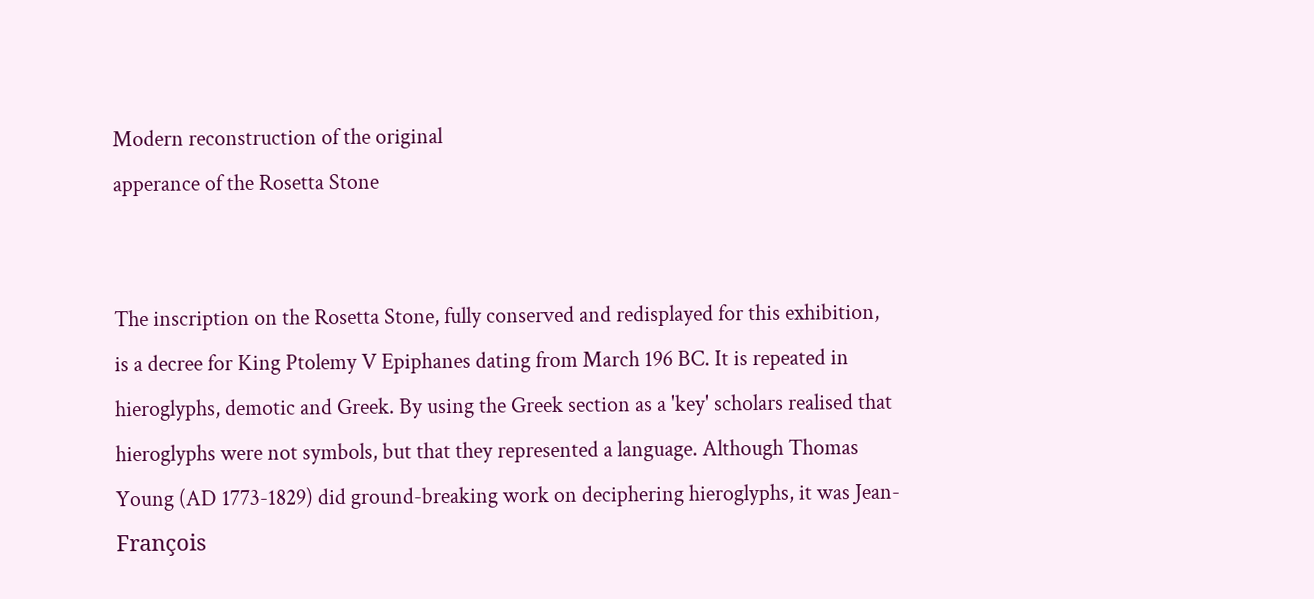Modern reconstruction of the original
apperance of the Rosetta Stone


The inscription on the Rosetta Stone, fully conserved and redisplayed for this exhibition,
is a decree for King Ptolemy V Epiphanes dating from March 196 BC. It is repeated in hieroglyphs, demotic and Greek. By using the Greek section as a 'key' scholars realised that hieroglyphs were not symbols, but that they represented a language. Although Thomas Young (AD 1773-1829) did ground-breaking work on deciphering hieroglyphs, it was Jean-François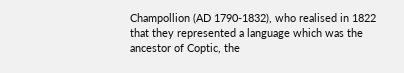Champollion (AD 1790-1832), who realised in 1822 that they represented a language which was the ancestor of Coptic, the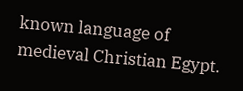known language of medieval Christian Egypt.